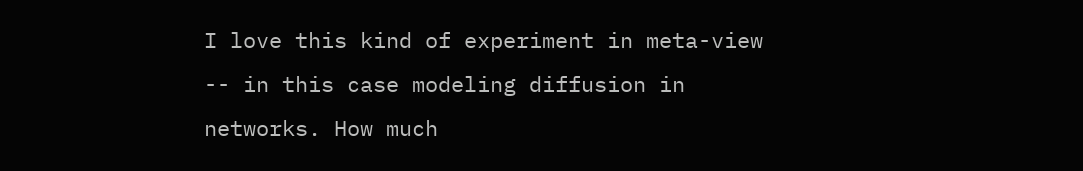I love this kind of experiment in meta-view -- in this case modeling diffusion in networks. How much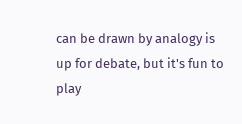can be drawn by analogy is up for debate, but it's fun to play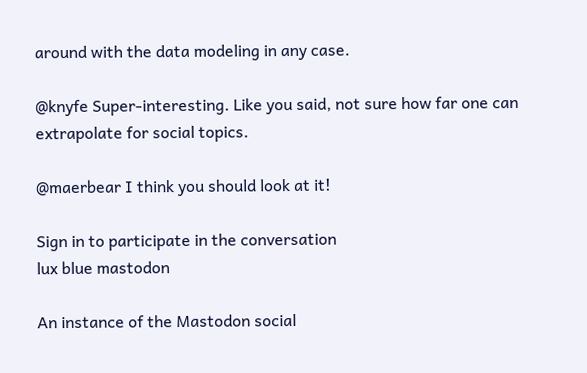around with the data modeling in any case.

@knyfe Super-interesting. Like you said, not sure how far one can extrapolate for social topics.

@maerbear I think you should look at it!

Sign in to participate in the conversation
lux blue mastodon

An instance of the Mastodon social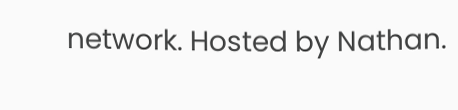network. Hosted by Nathan.